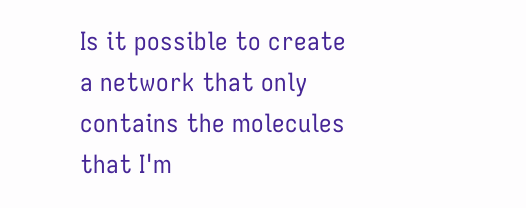Is it possible to create a network that only contains the molecules that I'm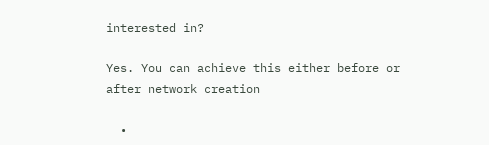interested in?

Yes. You can achieve this either before or after network creation

  •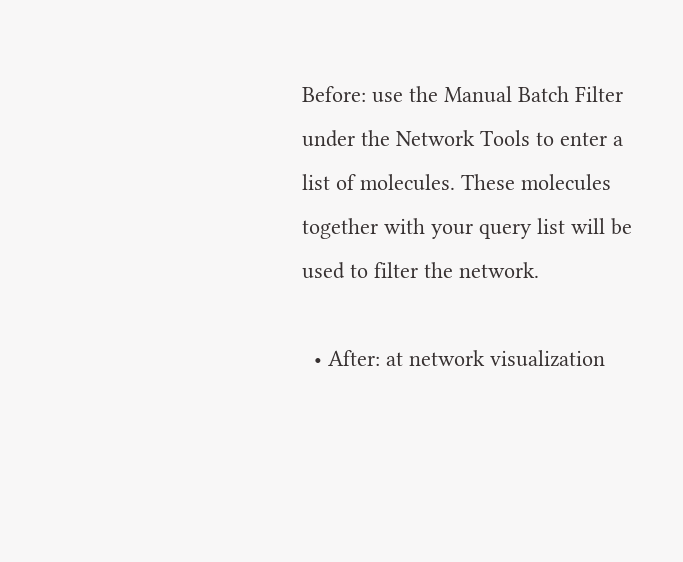Before: use the Manual Batch Filter under the Network Tools to enter a list of molecules. These molecules together with your query list will be used to filter the network.

  • After: at network visualization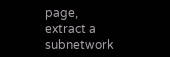page, extract a subnetwork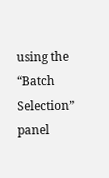using the “Batch Selection” panel